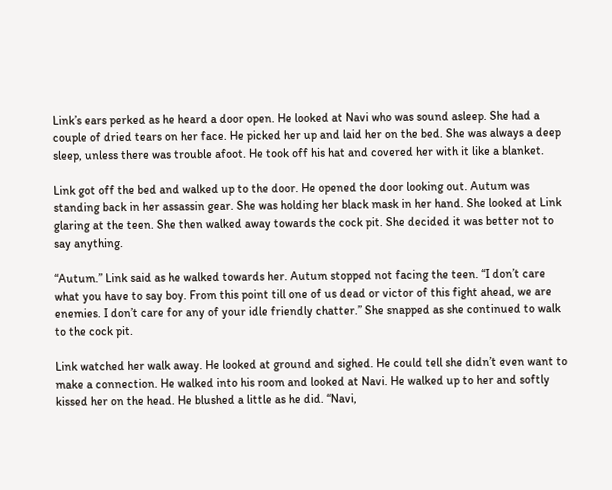Link’s ears perked as he heard a door open. He looked at Navi who was sound asleep. She had a couple of dried tears on her face. He picked her up and laid her on the bed. She was always a deep sleep, unless there was trouble afoot. He took off his hat and covered her with it like a blanket.

Link got off the bed and walked up to the door. He opened the door looking out. Autum was standing back in her assassin gear. She was holding her black mask in her hand. She looked at Link glaring at the teen. She then walked away towards the cock pit. She decided it was better not to say anything.

“Autum.” Link said as he walked towards her. Autum stopped not facing the teen. “I don’t care what you have to say boy. From this point till one of us dead or victor of this fight ahead, we are enemies. I don’t care for any of your idle friendly chatter.” She snapped as she continued to walk to the cock pit.

Link watched her walk away. He looked at ground and sighed. He could tell she didn’t even want to make a connection. He walked into his room and looked at Navi. He walked up to her and softly kissed her on the head. He blushed a little as he did. “Navi,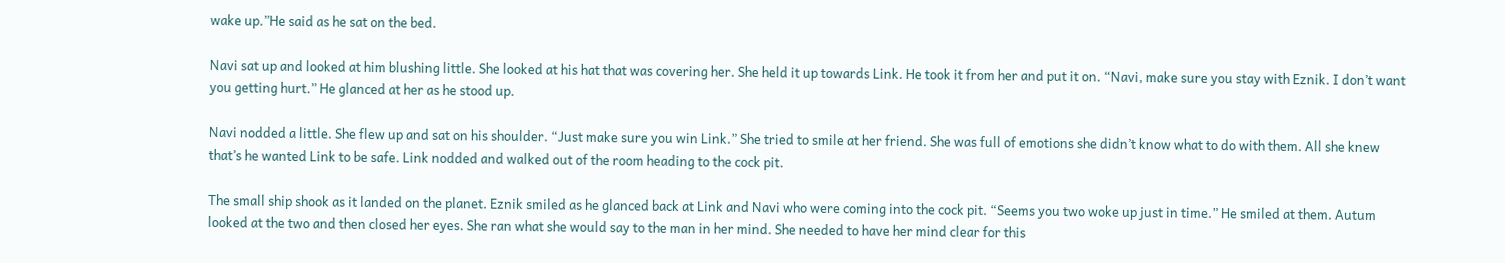wake up.”He said as he sat on the bed.

Navi sat up and looked at him blushing little. She looked at his hat that was covering her. She held it up towards Link. He took it from her and put it on. “Navi, make sure you stay with Eznik. I don’t want you getting hurt.” He glanced at her as he stood up.

Navi nodded a little. She flew up and sat on his shoulder. “Just make sure you win Link.” She tried to smile at her friend. She was full of emotions she didn’t know what to do with them. All she knew that’s he wanted Link to be safe. Link nodded and walked out of the room heading to the cock pit.

The small ship shook as it landed on the planet. Eznik smiled as he glanced back at Link and Navi who were coming into the cock pit. “Seems you two woke up just in time.” He smiled at them. Autum looked at the two and then closed her eyes. She ran what she would say to the man in her mind. She needed to have her mind clear for this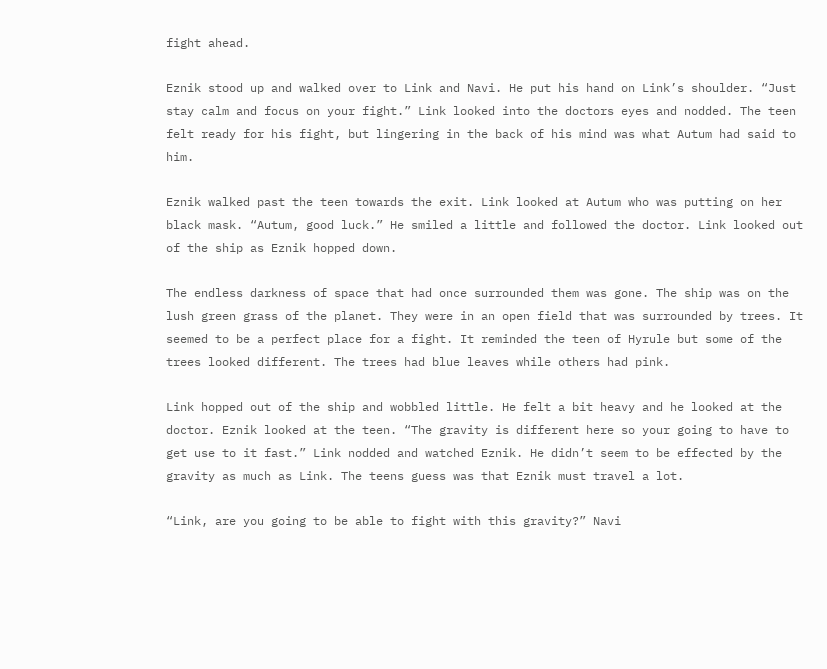fight ahead.

Eznik stood up and walked over to Link and Navi. He put his hand on Link’s shoulder. “Just stay calm and focus on your fight.” Link looked into the doctors eyes and nodded. The teen felt ready for his fight, but lingering in the back of his mind was what Autum had said to him.

Eznik walked past the teen towards the exit. Link looked at Autum who was putting on her black mask. “Autum, good luck.” He smiled a little and followed the doctor. Link looked out of the ship as Eznik hopped down.

The endless darkness of space that had once surrounded them was gone. The ship was on the lush green grass of the planet. They were in an open field that was surrounded by trees. It seemed to be a perfect place for a fight. It reminded the teen of Hyrule but some of the trees looked different. The trees had blue leaves while others had pink.

Link hopped out of the ship and wobbled little. He felt a bit heavy and he looked at the doctor. Eznik looked at the teen. “The gravity is different here so your going to have to get use to it fast.” Link nodded and watched Eznik. He didn’t seem to be effected by the gravity as much as Link. The teens guess was that Eznik must travel a lot.

“Link, are you going to be able to fight with this gravity?” Navi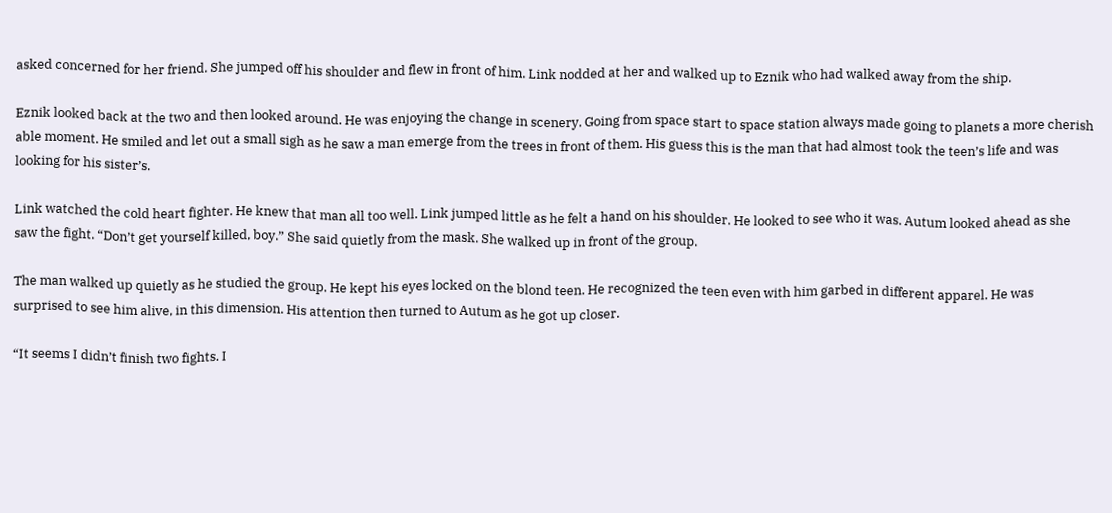asked concerned for her friend. She jumped off his shoulder and flew in front of him. Link nodded at her and walked up to Eznik who had walked away from the ship.

Eznik looked back at the two and then looked around. He was enjoying the change in scenery. Going from space start to space station always made going to planets a more cherish able moment. He smiled and let out a small sigh as he saw a man emerge from the trees in front of them. His guess this is the man that had almost took the teen’s life and was looking for his sister’s.

Link watched the cold heart fighter. He knew that man all too well. Link jumped little as he felt a hand on his shoulder. He looked to see who it was. Autum looked ahead as she saw the fight. “Don’t get yourself killed, boy.” She said quietly from the mask. She walked up in front of the group.

The man walked up quietly as he studied the group. He kept his eyes locked on the blond teen. He recognized the teen even with him garbed in different apparel. He was surprised to see him alive, in this dimension. His attention then turned to Autum as he got up closer.

“It seems I didn’t finish two fights. I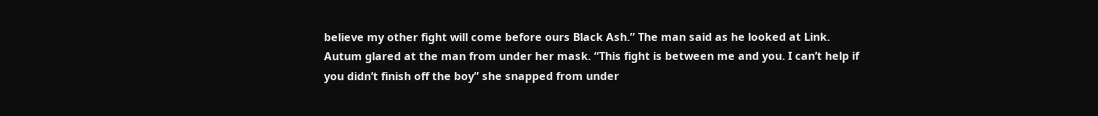believe my other fight will come before ours Black Ash.” The man said as he looked at Link. Autum glared at the man from under her mask. “This fight is between me and you. I can’t help if you didn’t finish off the boy” she snapped from under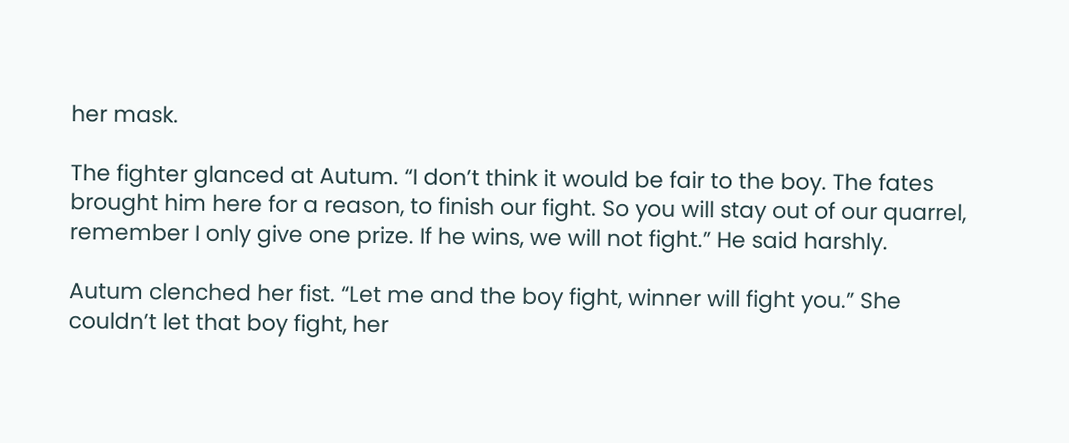her mask.

The fighter glanced at Autum. “I don’t think it would be fair to the boy. The fates brought him here for a reason, to finish our fight. So you will stay out of our quarrel, remember I only give one prize. If he wins, we will not fight.” He said harshly.

Autum clenched her fist. “Let me and the boy fight, winner will fight you.” She couldn’t let that boy fight, her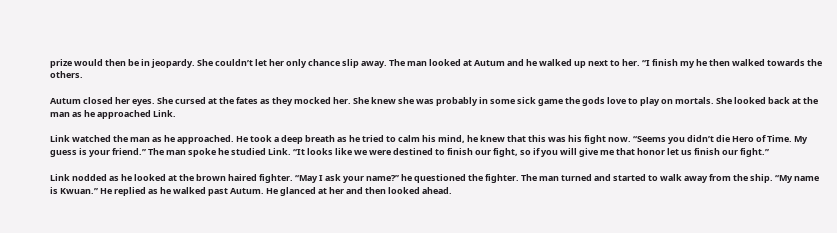prize would then be in jeopardy. She couldn’t let her only chance slip away. The man looked at Autum and he walked up next to her. “I finish my he then walked towards the others.

Autum closed her eyes. She cursed at the fates as they mocked her. She knew she was probably in some sick game the gods love to play on mortals. She looked back at the man as he approached Link.

Link watched the man as he approached. He took a deep breath as he tried to calm his mind, he knew that this was his fight now. “Seems you didn’t die Hero of Time. My guess is your friend.” The man spoke he studied Link. “It looks like we were destined to finish our fight, so if you will give me that honor let us finish our fight.”

Link nodded as he looked at the brown haired fighter. “May I ask your name?” he questioned the fighter. The man turned and started to walk away from the ship. “My name is Kwuan.” He replied as he walked past Autum. He glanced at her and then looked ahead.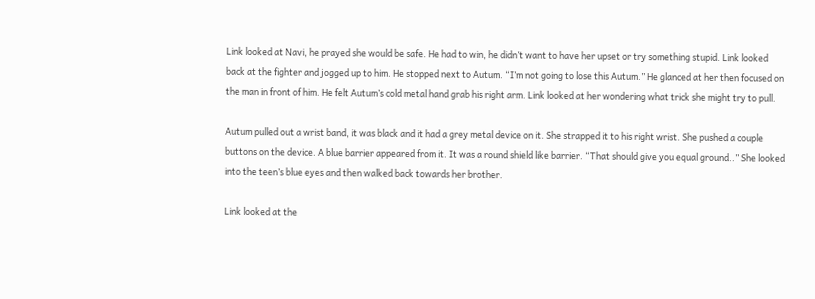Link looked at Navi, he prayed she would be safe. He had to win, he didn’t want to have her upset or try something stupid. Link looked back at the fighter and jogged up to him. He stopped next to Autum. “I’m not going to lose this Autum.” He glanced at her then focused on the man in front of him. He felt Autum’s cold metal hand grab his right arm. Link looked at her wondering what trick she might try to pull.

Autum pulled out a wrist band, it was black and it had a grey metal device on it. She strapped it to his right wrist. She pushed a couple buttons on the device. A blue barrier appeared from it. It was a round shield like barrier. “That should give you equal ground..” She looked into the teen’s blue eyes and then walked back towards her brother.

Link looked at the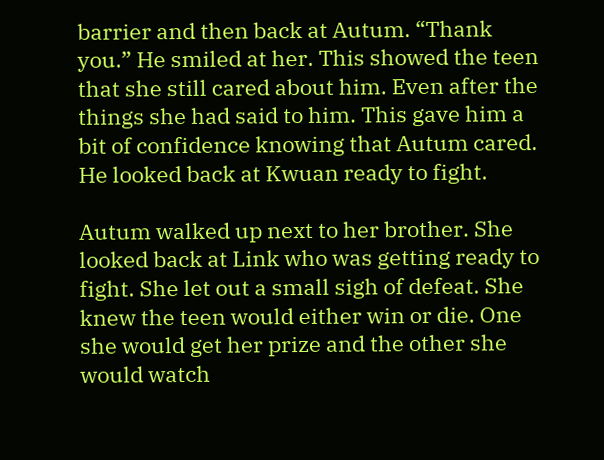barrier and then back at Autum. “Thank you.” He smiled at her. This showed the teen that she still cared about him. Even after the things she had said to him. This gave him a bit of confidence knowing that Autum cared. He looked back at Kwuan ready to fight.

Autum walked up next to her brother. She looked back at Link who was getting ready to fight. She let out a small sigh of defeat. She knew the teen would either win or die. One she would get her prize and the other she would watch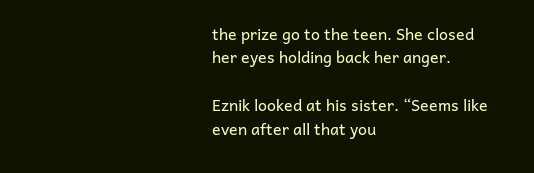the prize go to the teen. She closed her eyes holding back her anger.

Eznik looked at his sister. “Seems like even after all that you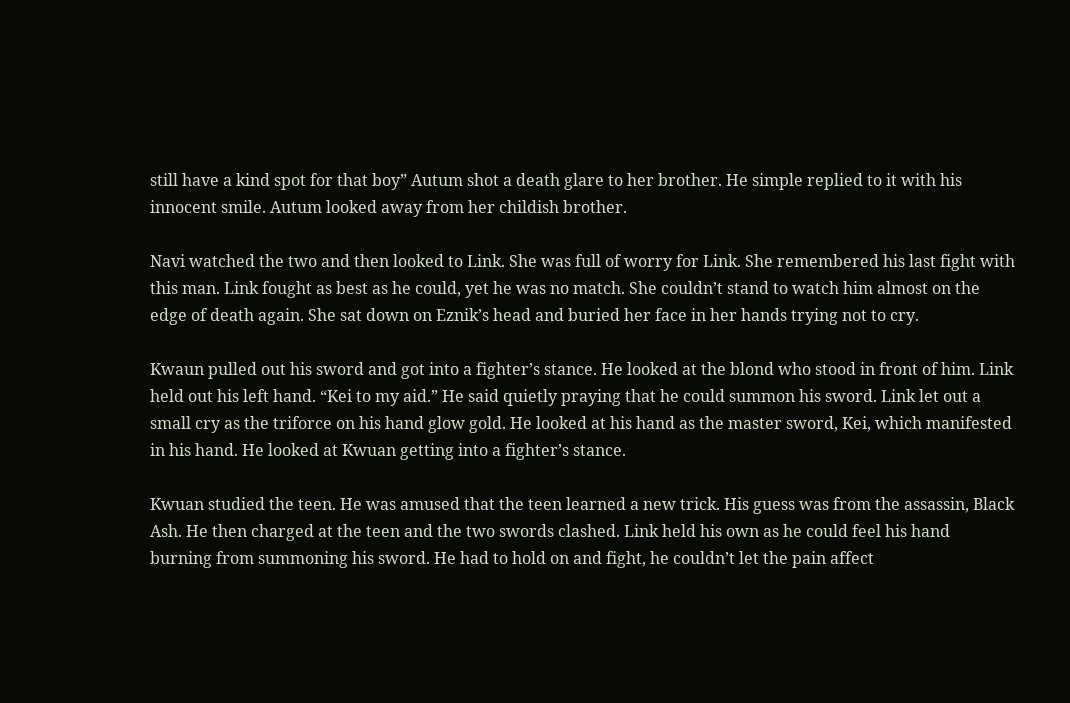still have a kind spot for that boy” Autum shot a death glare to her brother. He simple replied to it with his innocent smile. Autum looked away from her childish brother.

Navi watched the two and then looked to Link. She was full of worry for Link. She remembered his last fight with this man. Link fought as best as he could, yet he was no match. She couldn’t stand to watch him almost on the edge of death again. She sat down on Eznik’s head and buried her face in her hands trying not to cry.

Kwaun pulled out his sword and got into a fighter’s stance. He looked at the blond who stood in front of him. Link held out his left hand. “Kei to my aid.” He said quietly praying that he could summon his sword. Link let out a small cry as the triforce on his hand glow gold. He looked at his hand as the master sword, Kei, which manifested in his hand. He looked at Kwuan getting into a fighter’s stance.

Kwuan studied the teen. He was amused that the teen learned a new trick. His guess was from the assassin, Black Ash. He then charged at the teen and the two swords clashed. Link held his own as he could feel his hand burning from summoning his sword. He had to hold on and fight, he couldn’t let the pain affect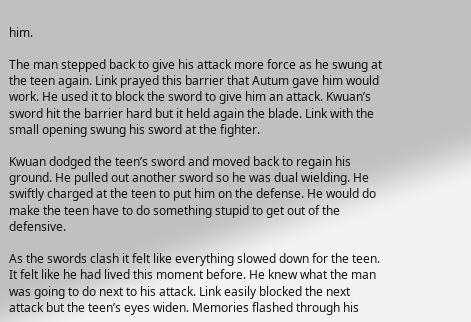him.

The man stepped back to give his attack more force as he swung at the teen again. Link prayed this barrier that Autum gave him would work. He used it to block the sword to give him an attack. Kwuan’s sword hit the barrier hard but it held again the blade. Link with the small opening swung his sword at the fighter.

Kwuan dodged the teen’s sword and moved back to regain his ground. He pulled out another sword so he was dual wielding. He swiftly charged at the teen to put him on the defense. He would do make the teen have to do something stupid to get out of the defensive.

As the swords clash it felt like everything slowed down for the teen. It felt like he had lived this moment before. He knew what the man was going to do next to his attack. Link easily blocked the next attack but the teen’s eyes widen. Memories flashed through his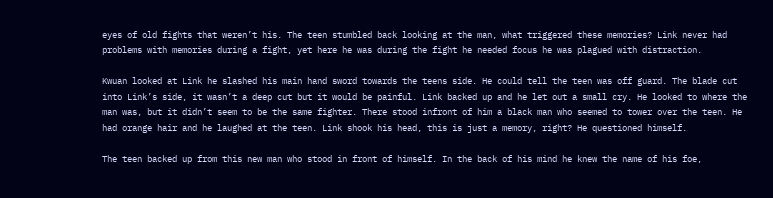eyes of old fights that weren’t his. The teen stumbled back looking at the man, what triggered these memories? Link never had problems with memories during a fight, yet here he was during the fight he needed focus he was plagued with distraction.

Kwuan looked at Link he slashed his main hand sword towards the teens side. He could tell the teen was off guard. The blade cut into Link’s side, it wasn’t a deep cut but it would be painful. Link backed up and he let out a small cry. He looked to where the man was, but it didn’t seem to be the same fighter. There stood infront of him a black man who seemed to tower over the teen. He had orange hair and he laughed at the teen. Link shook his head, this is just a memory, right? He questioned himself.

The teen backed up from this new man who stood in front of himself. In the back of his mind he knew the name of his foe,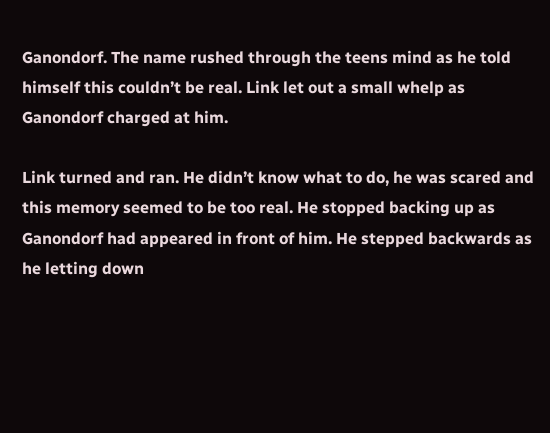Ganondorf. The name rushed through the teens mind as he told himself this couldn’t be real. Link let out a small whelp as Ganondorf charged at him.

Link turned and ran. He didn’t know what to do, he was scared and this memory seemed to be too real. He stopped backing up as Ganondorf had appeared in front of him. He stepped backwards as he letting down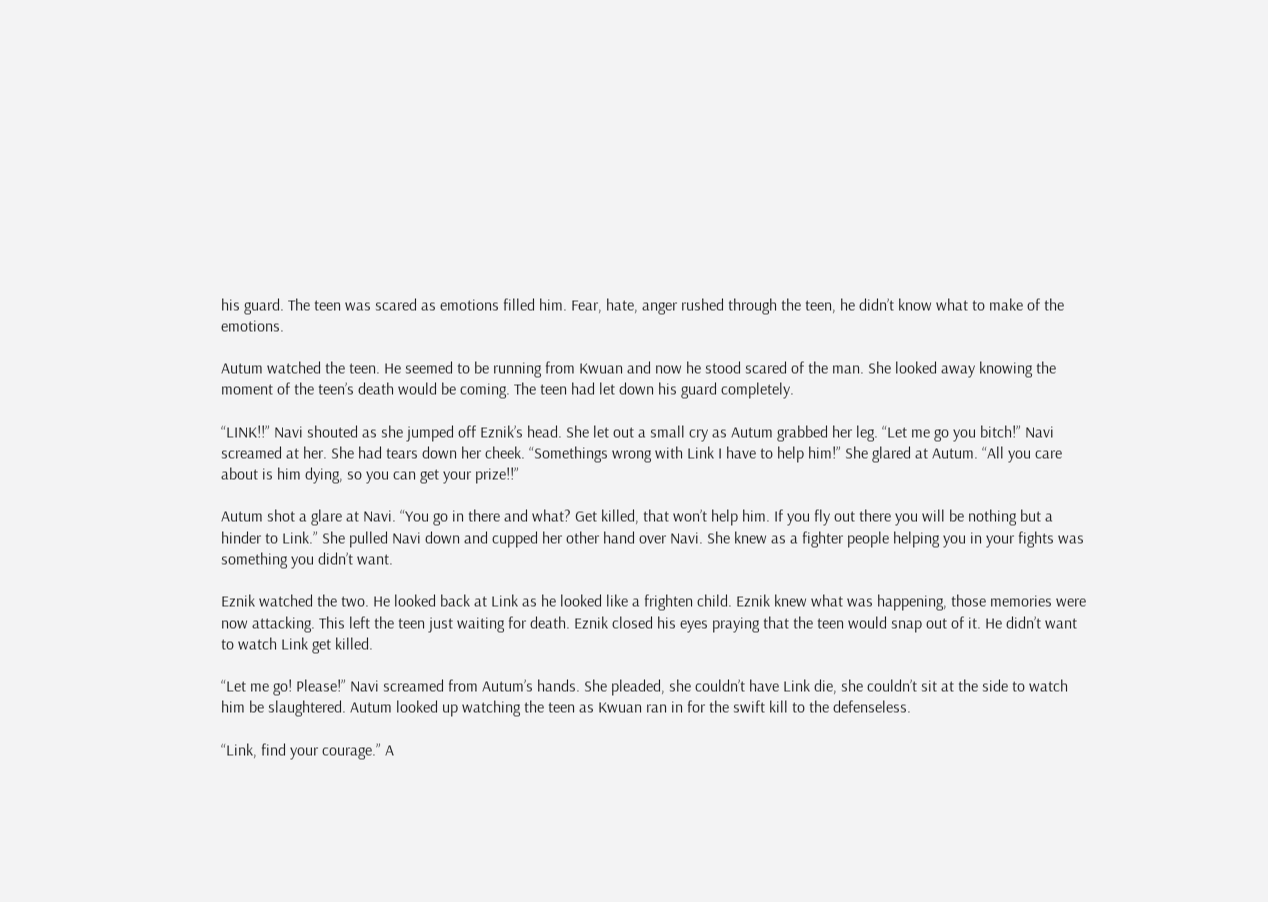his guard. The teen was scared as emotions filled him. Fear, hate, anger rushed through the teen, he didn’t know what to make of the emotions.

Autum watched the teen. He seemed to be running from Kwuan and now he stood scared of the man. She looked away knowing the moment of the teen’s death would be coming. The teen had let down his guard completely.

“LINK!!” Navi shouted as she jumped off Eznik’s head. She let out a small cry as Autum grabbed her leg. “Let me go you bitch!” Navi screamed at her. She had tears down her cheek. “Somethings wrong with Link I have to help him!” She glared at Autum. “All you care about is him dying, so you can get your prize!!”

Autum shot a glare at Navi. “You go in there and what? Get killed, that won’t help him. If you fly out there you will be nothing but a hinder to Link.” She pulled Navi down and cupped her other hand over Navi. She knew as a fighter people helping you in your fights was something you didn’t want.

Eznik watched the two. He looked back at Link as he looked like a frighten child. Eznik knew what was happening, those memories were now attacking. This left the teen just waiting for death. Eznik closed his eyes praying that the teen would snap out of it. He didn’t want to watch Link get killed.

“Let me go! Please!” Navi screamed from Autum’s hands. She pleaded, she couldn’t have Link die, she couldn’t sit at the side to watch him be slaughtered. Autum looked up watching the teen as Kwuan ran in for the swift kill to the defenseless.

“Link, find your courage.” A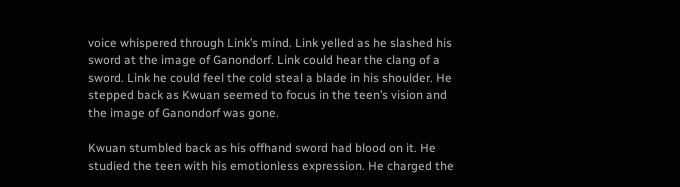voice whispered through Link’s mind. Link yelled as he slashed his sword at the image of Ganondorf. Link could hear the clang of a sword. Link he could feel the cold steal a blade in his shoulder. He stepped back as Kwuan seemed to focus in the teen’s vision and the image of Ganondorf was gone.

Kwuan stumbled back as his offhand sword had blood on it. He studied the teen with his emotionless expression. He charged the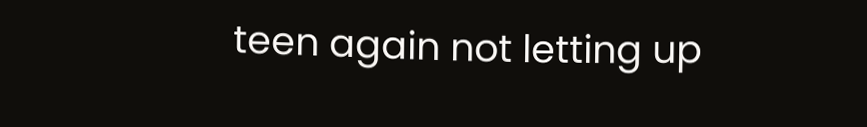teen again not letting up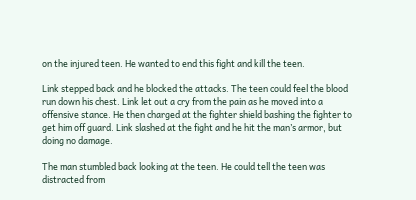on the injured teen. He wanted to end this fight and kill the teen.

Link stepped back and he blocked the attacks. The teen could feel the blood run down his chest. Link let out a cry from the pain as he moved into a offensive stance. He then charged at the fighter shield bashing the fighter to get him off guard. Link slashed at the fight and he hit the man’s armor, but doing no damage.

The man stumbled back looking at the teen. He could tell the teen was distracted from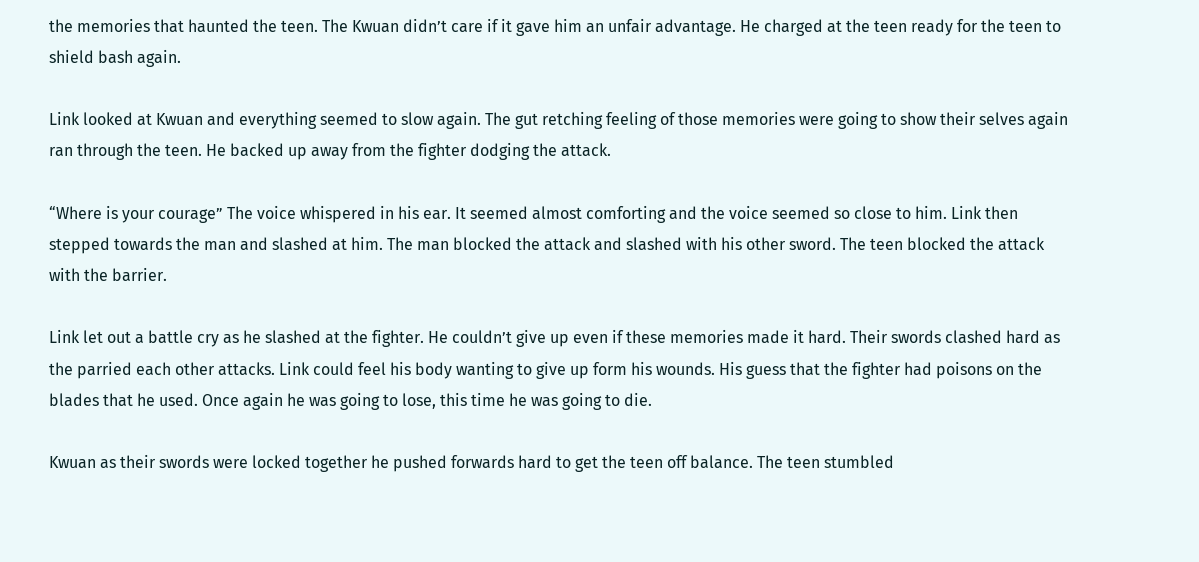the memories that haunted the teen. The Kwuan didn’t care if it gave him an unfair advantage. He charged at the teen ready for the teen to shield bash again.

Link looked at Kwuan and everything seemed to slow again. The gut retching feeling of those memories were going to show their selves again ran through the teen. He backed up away from the fighter dodging the attack.

“Where is your courage” The voice whispered in his ear. It seemed almost comforting and the voice seemed so close to him. Link then stepped towards the man and slashed at him. The man blocked the attack and slashed with his other sword. The teen blocked the attack with the barrier.

Link let out a battle cry as he slashed at the fighter. He couldn’t give up even if these memories made it hard. Their swords clashed hard as the parried each other attacks. Link could feel his body wanting to give up form his wounds. His guess that the fighter had poisons on the blades that he used. Once again he was going to lose, this time he was going to die.

Kwuan as their swords were locked together he pushed forwards hard to get the teen off balance. The teen stumbled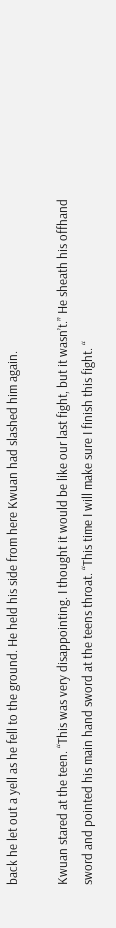back he let out a yell as he fell to the ground. He held his side from here Kwuan had slashed him again.

Kwuan stared at the teen. “This was very disappointing. I thought it would be like our last fight, but it wasn’t.” He sheath his offhand sword and pointed his main hand sword at the teens throat. “This time I will make sure I finish this fight. “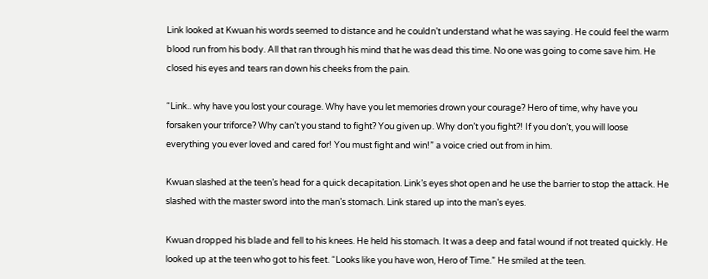Link looked at Kwuan his words seemed to distance and he couldn’t understand what he was saying. He could feel the warm blood run from his body. All that ran through his mind that he was dead this time. No one was going to come save him. He closed his eyes and tears ran down his cheeks from the pain.

“Link.. why have you lost your courage. Why have you let memories drown your courage? Hero of time, why have you forsaken your triforce? Why can’t you stand to fight? You given up. Why don’t you fight?! If you don’t, you will loose everything you ever loved and cared for! You must fight and win!” a voice cried out from in him.

Kwuan slashed at the teen’s head for a quick decapitation. Link’s eyes shot open and he use the barrier to stop the attack. He slashed with the master sword into the man’s stomach. Link stared up into the man’s eyes.

Kwuan dropped his blade and fell to his knees. He held his stomach. It was a deep and fatal wound if not treated quickly. He looked up at the teen who got to his feet. “Looks like you have won, Hero of Time.” He smiled at the teen.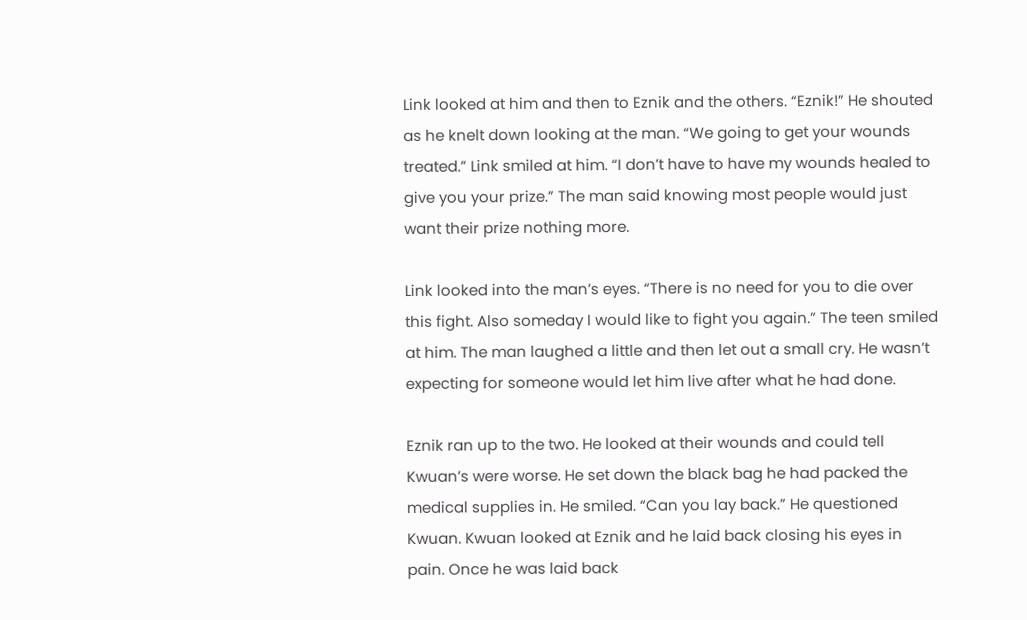Link looked at him and then to Eznik and the others. “Eznik!” He shouted as he knelt down looking at the man. “We going to get your wounds treated.” Link smiled at him. “I don’t have to have my wounds healed to give you your prize.” The man said knowing most people would just want their prize nothing more.

Link looked into the man’s eyes. “There is no need for you to die over this fight. Also someday I would like to fight you again.” The teen smiled at him. The man laughed a little and then let out a small cry. He wasn’t expecting for someone would let him live after what he had done.

Eznik ran up to the two. He looked at their wounds and could tell Kwuan’s were worse. He set down the black bag he had packed the medical supplies in. He smiled. “Can you lay back.” He questioned Kwuan. Kwuan looked at Eznik and he laid back closing his eyes in pain. Once he was laid back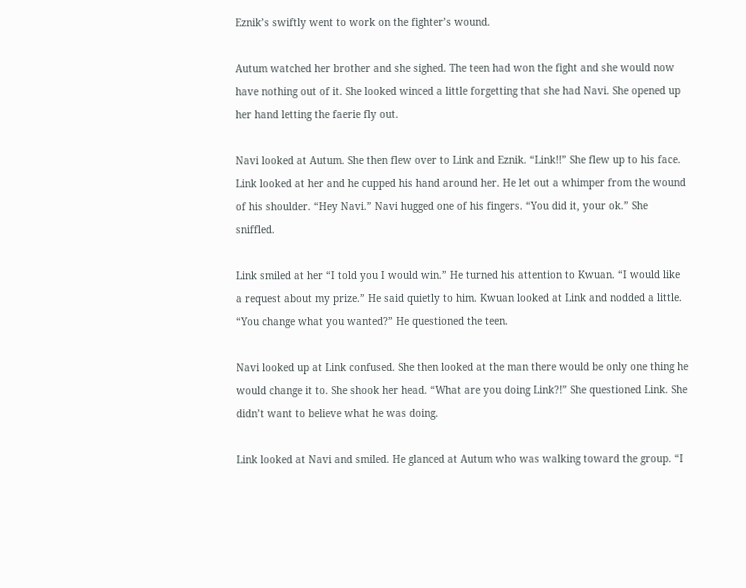Eznik’s swiftly went to work on the fighter’s wound.

Autum watched her brother and she sighed. The teen had won the fight and she would now have nothing out of it. She looked winced a little forgetting that she had Navi. She opened up her hand letting the faerie fly out.

Navi looked at Autum. She then flew over to Link and Eznik. “Link!!” She flew up to his face. Link looked at her and he cupped his hand around her. He let out a whimper from the wound of his shoulder. “Hey Navi.” Navi hugged one of his fingers. “You did it, your ok.” She sniffled.

Link smiled at her “I told you I would win.” He turned his attention to Kwuan. “I would like a request about my prize.” He said quietly to him. Kwuan looked at Link and nodded a little. “You change what you wanted?” He questioned the teen.

Navi looked up at Link confused. She then looked at the man there would be only one thing he would change it to. She shook her head. “What are you doing Link?!” She questioned Link. She didn’t want to believe what he was doing.

Link looked at Navi and smiled. He glanced at Autum who was walking toward the group. “I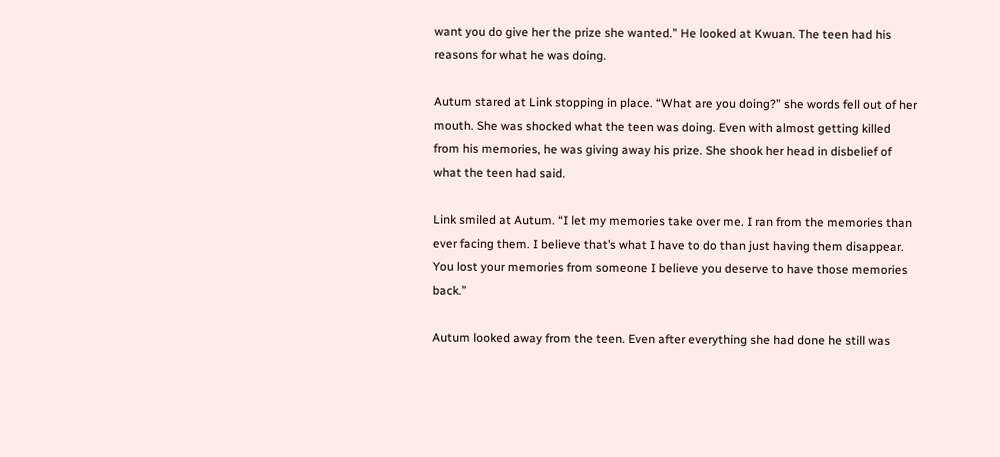want you do give her the prize she wanted.” He looked at Kwuan. The teen had his reasons for what he was doing.

Autum stared at Link stopping in place. “What are you doing?” she words fell out of her mouth. She was shocked what the teen was doing. Even with almost getting killed from his memories, he was giving away his prize. She shook her head in disbelief of what the teen had said.

Link smiled at Autum. “I let my memories take over me. I ran from the memories than ever facing them. I believe that’s what I have to do than just having them disappear. You lost your memories from someone I believe you deserve to have those memories back.”

Autum looked away from the teen. Even after everything she had done he still was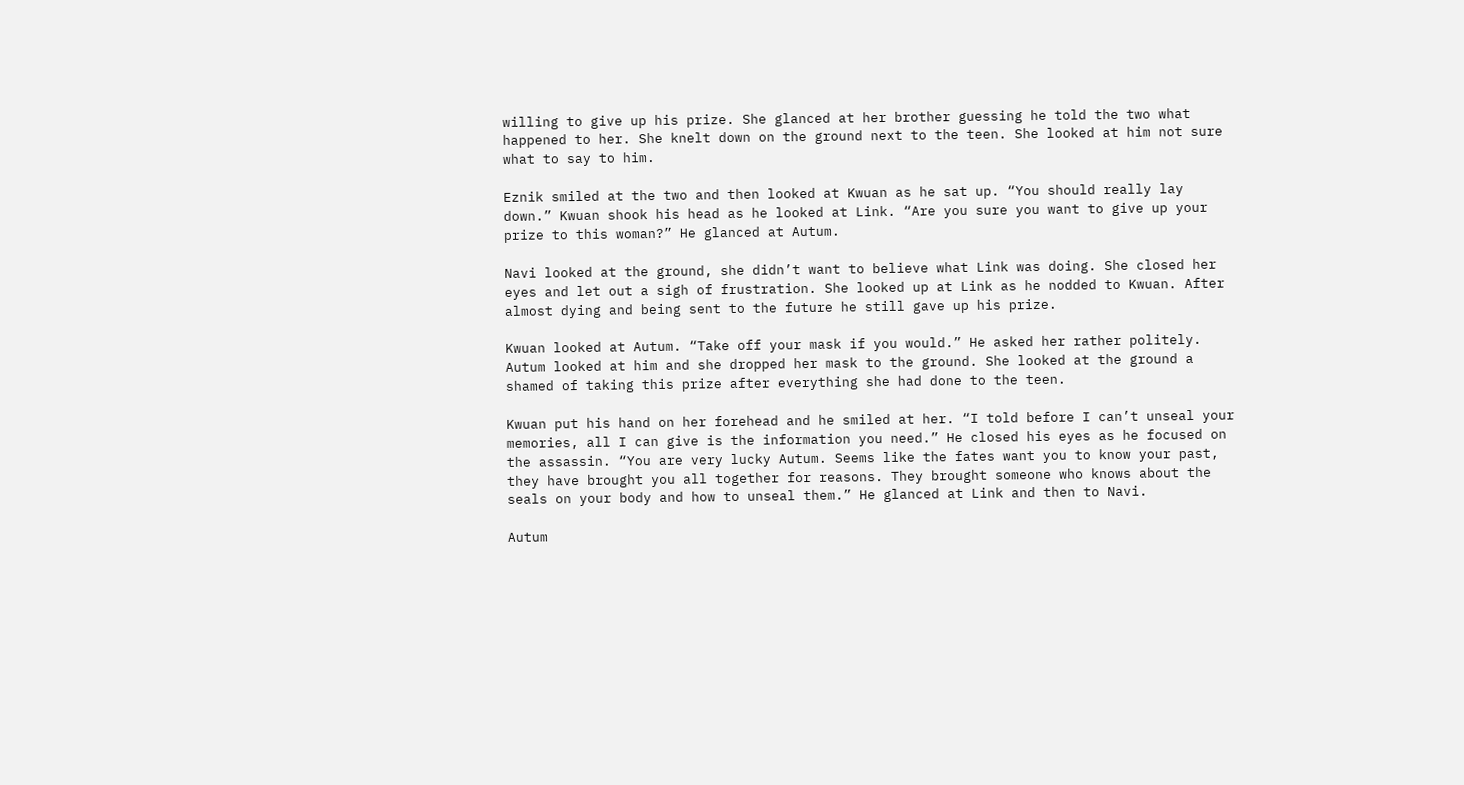willing to give up his prize. She glanced at her brother guessing he told the two what happened to her. She knelt down on the ground next to the teen. She looked at him not sure what to say to him.

Eznik smiled at the two and then looked at Kwuan as he sat up. “You should really lay down.” Kwuan shook his head as he looked at Link. “Are you sure you want to give up your prize to this woman?” He glanced at Autum.

Navi looked at the ground, she didn’t want to believe what Link was doing. She closed her eyes and let out a sigh of frustration. She looked up at Link as he nodded to Kwuan. After almost dying and being sent to the future he still gave up his prize.

Kwuan looked at Autum. “Take off your mask if you would.” He asked her rather politely. Autum looked at him and she dropped her mask to the ground. She looked at the ground a shamed of taking this prize after everything she had done to the teen.

Kwuan put his hand on her forehead and he smiled at her. “I told before I can’t unseal your memories, all I can give is the information you need.” He closed his eyes as he focused on the assassin. “You are very lucky Autum. Seems like the fates want you to know your past, they have brought you all together for reasons. They brought someone who knows about the seals on your body and how to unseal them.” He glanced at Link and then to Navi.

Autum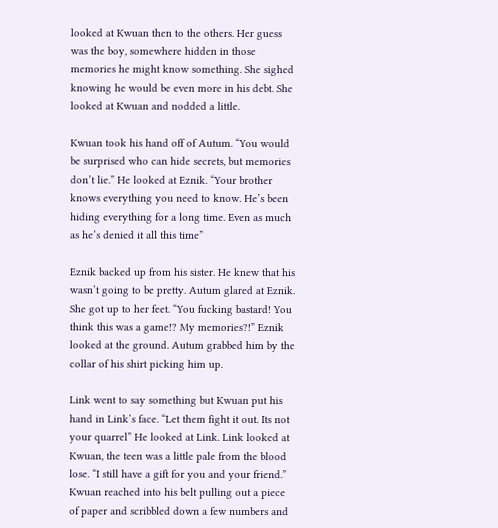looked at Kwuan then to the others. Her guess was the boy, somewhere hidden in those memories he might know something. She sighed knowing he would be even more in his debt. She looked at Kwuan and nodded a little.

Kwuan took his hand off of Autum. “You would be surprised who can hide secrets, but memories don’t lie.” He looked at Eznik. “Your brother knows everything you need to know. He’s been hiding everything for a long time. Even as much as he’s denied it all this time”

Eznik backed up from his sister. He knew that his wasn’t going to be pretty. Autum glared at Eznik. She got up to her feet. “You fucking bastard! You think this was a game!? My memories?!” Eznik looked at the ground. Autum grabbed him by the collar of his shirt picking him up.

Link went to say something but Kwuan put his hand in Link’s face. “Let them fight it out. Its not your quarrel” He looked at Link. Link looked at Kwuan, the teen was a little pale from the blood lose. “I still have a gift for you and your friend.” Kwuan reached into his belt pulling out a piece of paper and scribbled down a few numbers and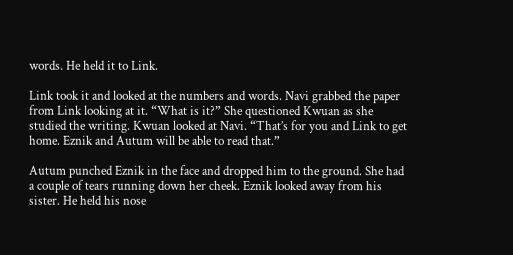words. He held it to Link.

Link took it and looked at the numbers and words. Navi grabbed the paper from Link looking at it. “What is it?” She questioned Kwuan as she studied the writing. Kwuan looked at Navi. “That’s for you and Link to get home. Eznik and Autum will be able to read that.”

Autum punched Eznik in the face and dropped him to the ground. She had a couple of tears running down her cheek. Eznik looked away from his sister. He held his nose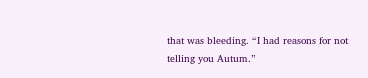that was bleeding. “I had reasons for not telling you Autum.”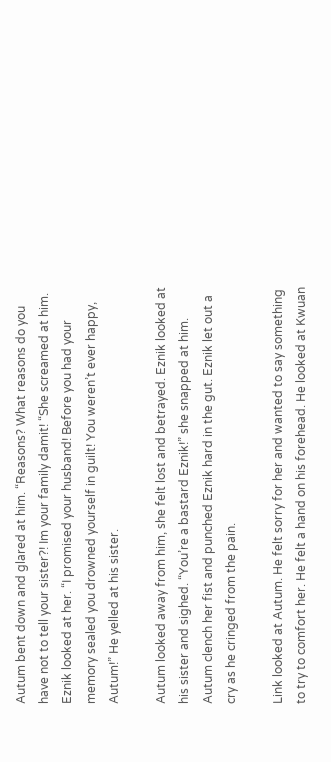Autum bent down and glared at him. “Reasons? What reasons do you have not to tell your sister?! Im your family damit! “She screamed at him. Eznik looked at her. “I promised your husband! Before you had your memory sealed you drowned yourself in guilt! You weren’t ever happy, Autum!” He yelled at his sister.

Autum looked away from him, she felt lost and betrayed. Eznik looked at his sister and sighed. “You’re a bastard Eznik!” she snapped at him. Autum clench her fist and punched Eznik hard in the gut. Eznik let out a cry as he cringed from the pain.

Link looked at Autum. He felt sorry for her and wanted to say something to try to comfort her. He felt a hand on his forehead. He looked at Kwuan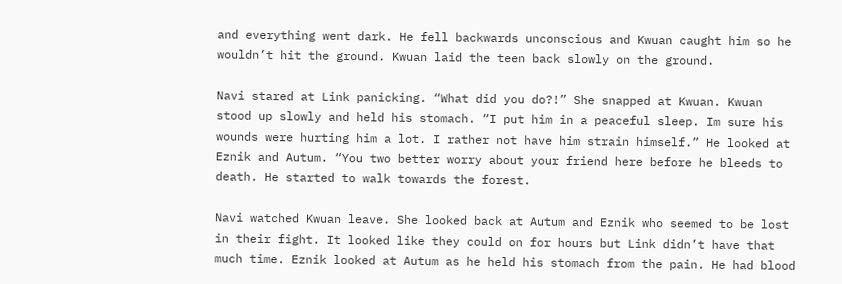and everything went dark. He fell backwards unconscious and Kwuan caught him so he wouldn’t hit the ground. Kwuan laid the teen back slowly on the ground.

Navi stared at Link panicking. “What did you do?!” She snapped at Kwuan. Kwuan stood up slowly and held his stomach. “I put him in a peaceful sleep. Im sure his wounds were hurting him a lot. I rather not have him strain himself.” He looked at Eznik and Autum. “You two better worry about your friend here before he bleeds to death. He started to walk towards the forest.

Navi watched Kwuan leave. She looked back at Autum and Eznik who seemed to be lost in their fight. It looked like they could on for hours but Link didn’t have that much time. Eznik looked at Autum as he held his stomach from the pain. He had blood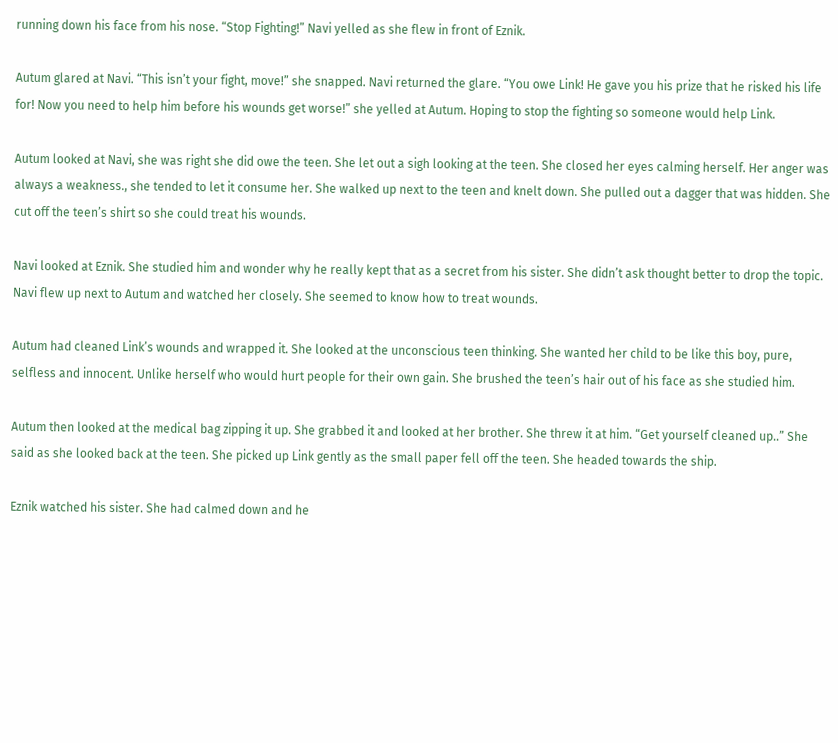running down his face from his nose. “Stop Fighting!” Navi yelled as she flew in front of Eznik.

Autum glared at Navi. “This isn’t your fight, move!” she snapped. Navi returned the glare. “You owe Link! He gave you his prize that he risked his life for! Now you need to help him before his wounds get worse!” she yelled at Autum. Hoping to stop the fighting so someone would help Link.

Autum looked at Navi, she was right she did owe the teen. She let out a sigh looking at the teen. She closed her eyes calming herself. Her anger was always a weakness., she tended to let it consume her. She walked up next to the teen and knelt down. She pulled out a dagger that was hidden. She cut off the teen’s shirt so she could treat his wounds.

Navi looked at Eznik. She studied him and wonder why he really kept that as a secret from his sister. She didn’t ask thought better to drop the topic. Navi flew up next to Autum and watched her closely. She seemed to know how to treat wounds.

Autum had cleaned Link’s wounds and wrapped it. She looked at the unconscious teen thinking. She wanted her child to be like this boy, pure, selfless and innocent. Unlike herself who would hurt people for their own gain. She brushed the teen’s hair out of his face as she studied him.

Autum then looked at the medical bag zipping it up. She grabbed it and looked at her brother. She threw it at him. “Get yourself cleaned up..” She said as she looked back at the teen. She picked up Link gently as the small paper fell off the teen. She headed towards the ship.

Eznik watched his sister. She had calmed down and he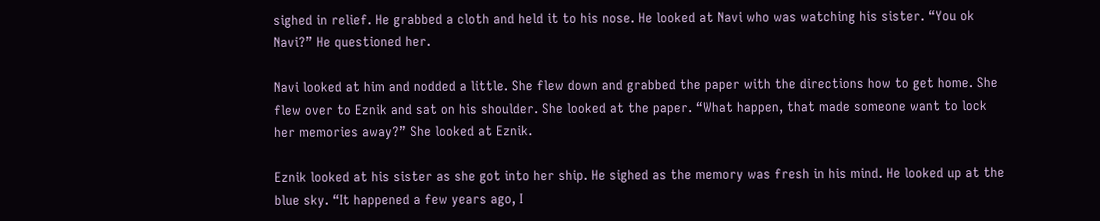sighed in relief. He grabbed a cloth and held it to his nose. He looked at Navi who was watching his sister. “You ok Navi?” He questioned her.

Navi looked at him and nodded a little. She flew down and grabbed the paper with the directions how to get home. She flew over to Eznik and sat on his shoulder. She looked at the paper. “What happen, that made someone want to lock her memories away?” She looked at Eznik.

Eznik looked at his sister as she got into her ship. He sighed as the memory was fresh in his mind. He looked up at the blue sky. “It happened a few years ago, I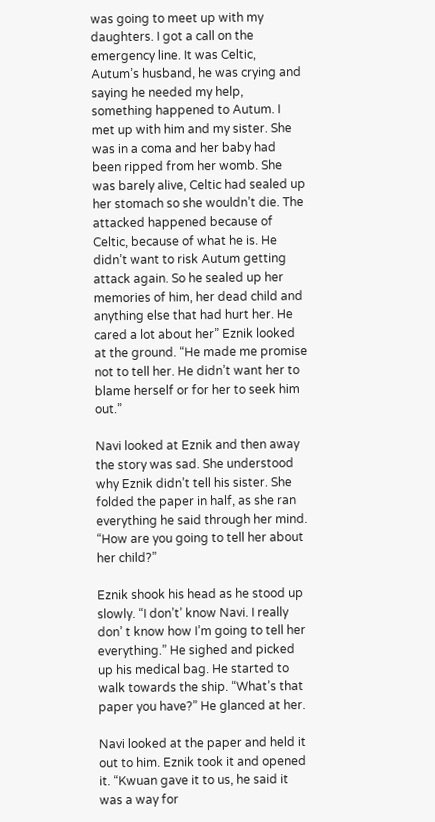was going to meet up with my daughters. I got a call on the emergency line. It was Celtic, Autum’s husband, he was crying and saying he needed my help, something happened to Autum. I met up with him and my sister. She was in a coma and her baby had been ripped from her womb. She was barely alive, Celtic had sealed up her stomach so she wouldn’t die. The attacked happened because of Celtic, because of what he is. He didn’t want to risk Autum getting attack again. So he sealed up her memories of him, her dead child and anything else that had hurt her. He cared a lot about her” Eznik looked at the ground. “He made me promise not to tell her. He didn’t want her to blame herself or for her to seek him out.”

Navi looked at Eznik and then away the story was sad. She understood why Eznik didn’t tell his sister. She folded the paper in half, as she ran everything he said through her mind. “How are you going to tell her about her child?”

Eznik shook his head as he stood up slowly. “I don’t’ know Navi. I really don’ t know how I’m going to tell her everything.” He sighed and picked up his medical bag. He started to walk towards the ship. “What’s that paper you have?” He glanced at her.

Navi looked at the paper and held it out to him. Eznik took it and opened it. “Kwuan gave it to us, he said it was a way for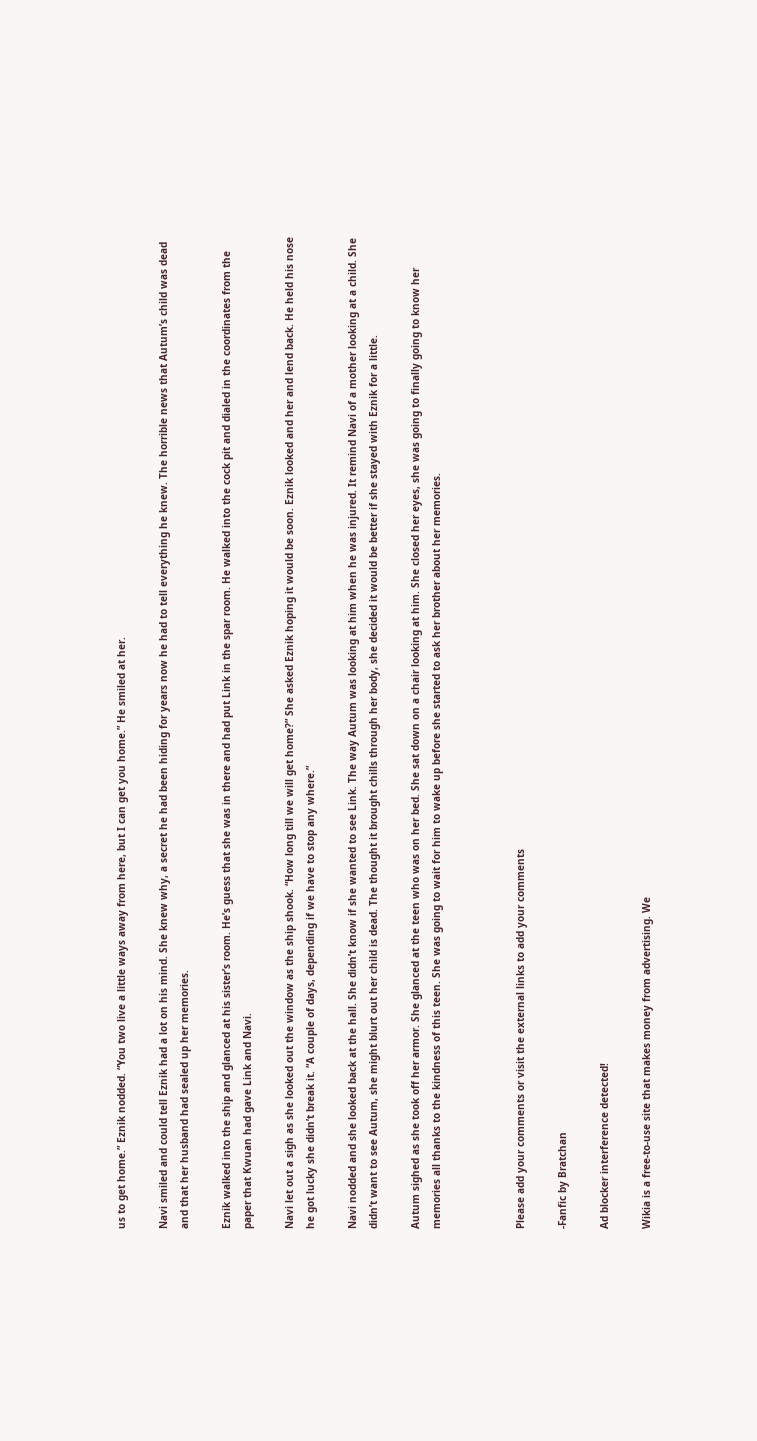us to get home.” Eznik nodded. “You two live a little ways away from here, but I can get you home.” He smiled at her.

Navi smiled and could tell Eznik had a lot on his mind. She knew why, a secret he had been hiding for years now he had to tell everything he knew. The horrible news that Autum’s child was dead and that her husband had sealed up her memories.

Eznik walked into the ship and glanced at his sister’s room. He’s guess that she was in there and had put Link in the spar room. He walked into the cock pit and dialed in the coordinates from the paper that Kwuan had gave Link and Navi.

Navi let out a sigh as she looked out the window as the ship shook. “How long till we will get home?” She asked Eznik hoping it would be soon. Eznik looked and her and lend back. He held his nose he got lucky she didn’t break it. “A couple of days, depending if we have to stop any where.”

Navi nodded and she looked back at the hall. She didn’t know if she wanted to see Link. The way Autum was looking at him when he was injured. It remind Navi of a mother looking at a child. She didn’t want to see Autum, she might blurt out her child is dead. The thought it brought chills through her body, she decided it would be better if she stayed with Eznik for a little.

Autum sighed as she took off her armor. She glanced at the teen who was on her bed. She sat down on a chair looking at him. She closed her eyes, she was going to finally going to know her memories all thanks to the kindness of this teen. She was going to wait for him to wake up before she started to ask her brother about her memories.



Please add your comments or visit the external links to add your comments

-Fanfic by Bratchan

Ad blocker interference detected!

Wikia is a free-to-use site that makes money from advertising. We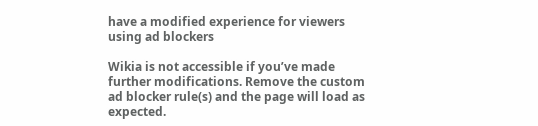have a modified experience for viewers using ad blockers

Wikia is not accessible if you’ve made further modifications. Remove the custom ad blocker rule(s) and the page will load as expected.